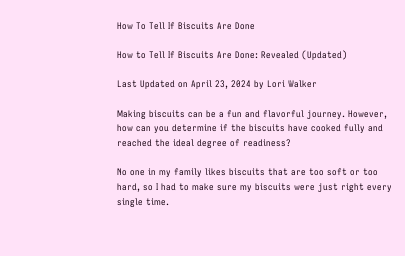How To Tell If Biscuits Are Done

How to Tell If Biscuits Are Done: Revealed (Updated)

Last Updated on April 23, 2024 by Lori Walker

Making biscuits can be a fun and flavorful journey. However, how can you determine if the biscuits have cooked fully and reached the ideal degree of readiness?

No one in my family likes biscuits that are too soft or too hard, so I had to make sure my biscuits were just right every single time.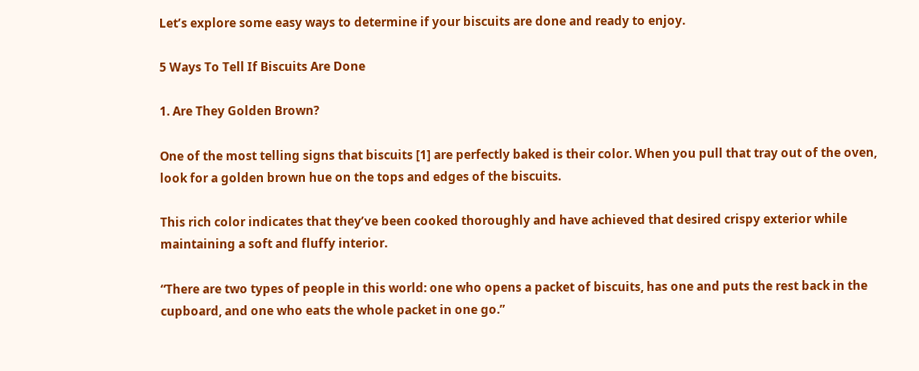Let’s explore some easy ways to determine if your biscuits are done and ready to enjoy.

5 Ways To Tell If Biscuits Are Done

1. Are They Golden Brown?

One of the most telling signs that biscuits [1] are perfectly baked is their color. When you pull that tray out of the oven, look for a golden brown hue on the tops and edges of the biscuits.

This rich color indicates that they’ve been cooked thoroughly and have achieved that desired crispy exterior while maintaining a soft and fluffy interior.

“There are two types of people in this world: one who opens a packet of biscuits, has one and puts the rest back in the cupboard, and one who eats the whole packet in one go.”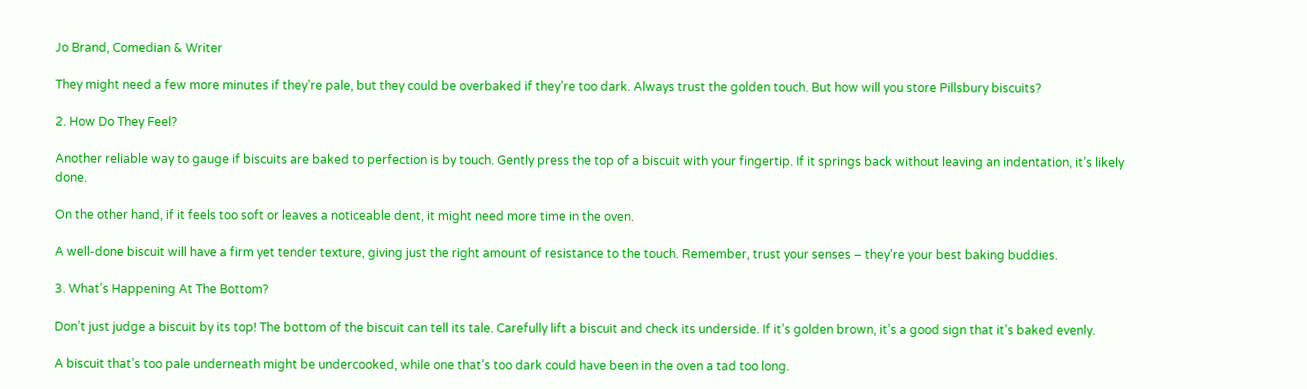Jo Brand, Comedian & Writer

They might need a few more minutes if they’re pale, but they could be overbaked if they’re too dark. Always trust the golden touch. But how will you store Pillsbury biscuits?

2. How Do They Feel?

Another reliable way to gauge if biscuits are baked to perfection is by touch. Gently press the top of a biscuit with your fingertip. If it springs back without leaving an indentation, it’s likely done.

On the other hand, if it feels too soft or leaves a noticeable dent, it might need more time in the oven.

A well-done biscuit will have a firm yet tender texture, giving just the right amount of resistance to the touch. Remember, trust your senses – they’re your best baking buddies.

3. What’s Happening At The Bottom?

Don’t just judge a biscuit by its top! The bottom of the biscuit can tell its tale. Carefully lift a biscuit and check its underside. If it’s golden brown, it’s a good sign that it’s baked evenly.

A biscuit that’s too pale underneath might be undercooked, while one that’s too dark could have been in the oven a tad too long.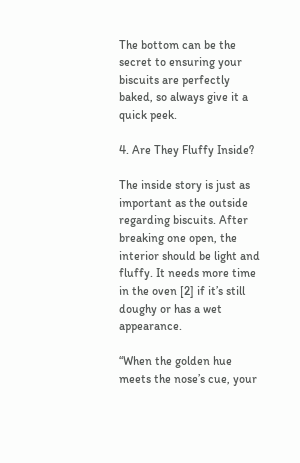The bottom can be the secret to ensuring your biscuits are perfectly baked, so always give it a quick peek.

4. Are They Fluffy Inside?

The inside story is just as important as the outside regarding biscuits. After breaking one open, the interior should be light and fluffy. It needs more time in the oven [2] if it’s still doughy or has a wet appearance.

“When the golden hue meets the nose’s cue, your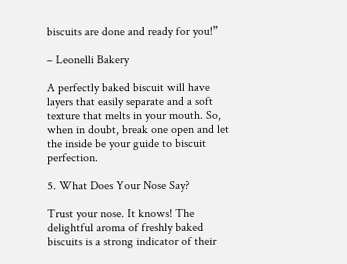biscuits are done and ready for you!”

– Leonelli Bakery

A perfectly baked biscuit will have layers that easily separate and a soft texture that melts in your mouth. So, when in doubt, break one open and let the inside be your guide to biscuit perfection.

5. What Does Your Nose Say?

Trust your nose. It knows! The delightful aroma of freshly baked biscuits is a strong indicator of their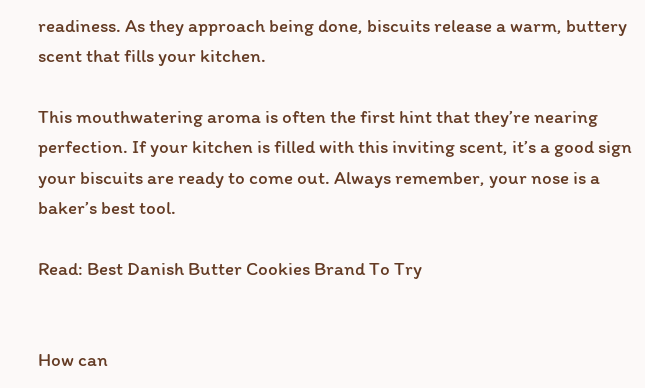readiness. As they approach being done, biscuits release a warm, buttery scent that fills your kitchen.

This mouthwatering aroma is often the first hint that they’re nearing perfection. If your kitchen is filled with this inviting scent, it’s a good sign your biscuits are ready to come out. Always remember, your nose is a baker’s best tool.

Read: Best Danish Butter Cookies Brand To Try


How can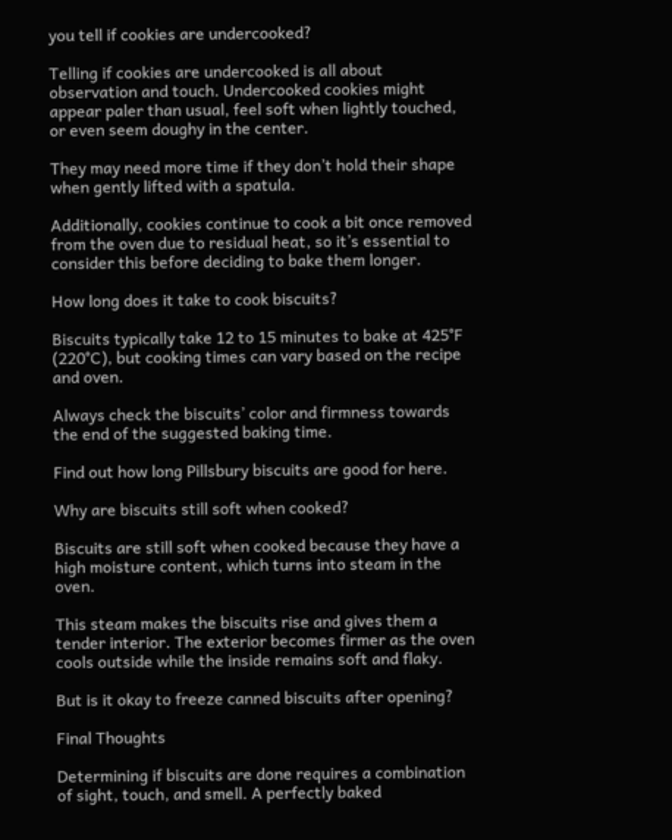you tell if cookies are undercooked?

Telling if cookies are undercooked is all about observation and touch. Undercooked cookies might appear paler than usual, feel soft when lightly touched, or even seem doughy in the center.

They may need more time if they don’t hold their shape when gently lifted with a spatula.

Additionally, cookies continue to cook a bit once removed from the oven due to residual heat, so it’s essential to consider this before deciding to bake them longer.

How long does it take to cook biscuits?

Biscuits typically take 12 to 15 minutes to bake at 425°F (220°C), but cooking times can vary based on the recipe and oven.

Always check the biscuits’ color and firmness towards the end of the suggested baking time.

Find out how long Pillsbury biscuits are good for here.

Why are biscuits still soft when cooked?

Biscuits are still soft when cooked because they have a high moisture content, which turns into steam in the oven.

This steam makes the biscuits rise and gives them a tender interior. The exterior becomes firmer as the oven cools outside while the inside remains soft and flaky.

But is it okay to freeze canned biscuits after opening?

Final Thoughts

Determining if biscuits are done requires a combination of sight, touch, and smell. A perfectly baked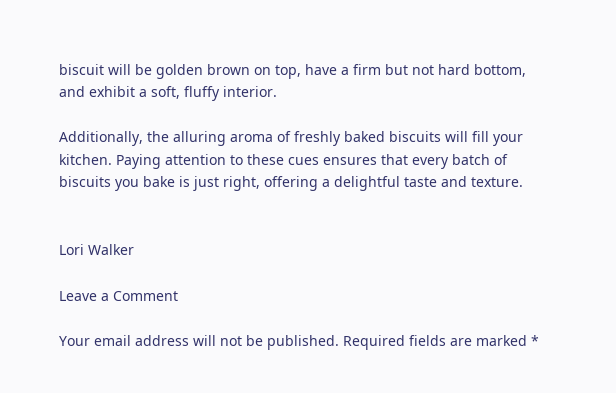biscuit will be golden brown on top, have a firm but not hard bottom, and exhibit a soft, fluffy interior.

Additionally, the alluring aroma of freshly baked biscuits will fill your kitchen. Paying attention to these cues ensures that every batch of biscuits you bake is just right, offering a delightful taste and texture.


Lori Walker

Leave a Comment

Your email address will not be published. Required fields are marked *